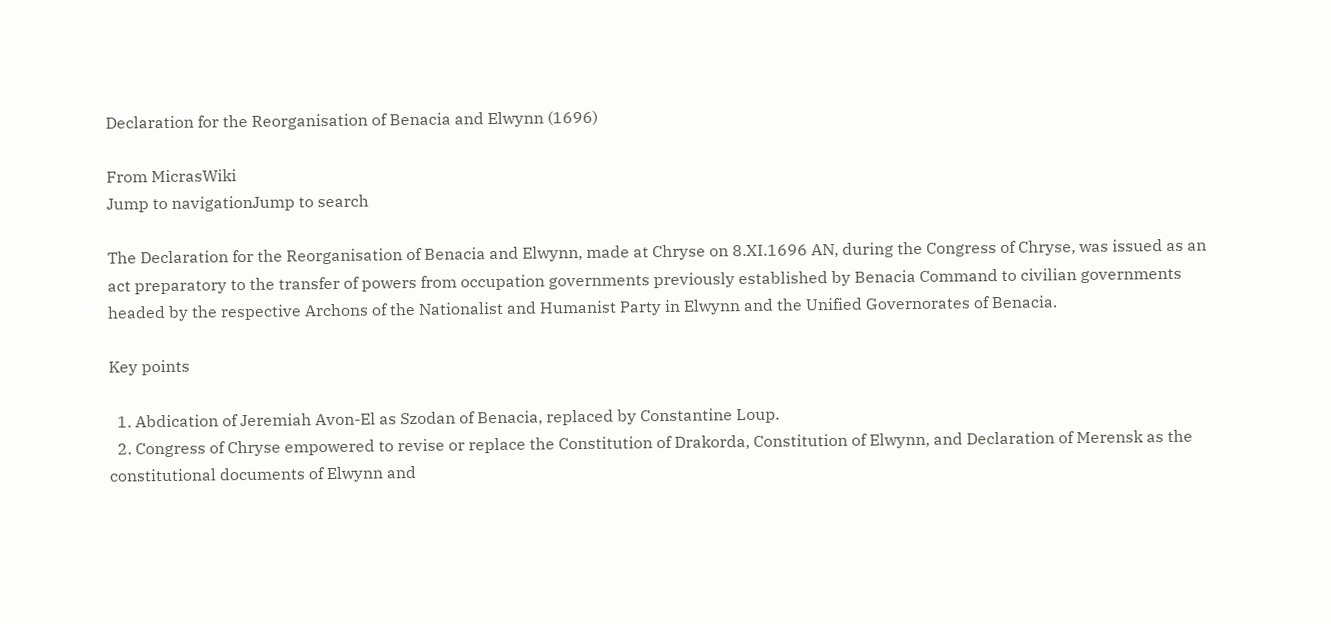Declaration for the Reorganisation of Benacia and Elwynn (1696)

From MicrasWiki
Jump to navigationJump to search

The Declaration for the Reorganisation of Benacia and Elwynn, made at Chryse on 8.XI.1696 AN, during the Congress of Chryse, was issued as an act preparatory to the transfer of powers from occupation governments previously established by Benacia Command to civilian governments headed by the respective Archons of the Nationalist and Humanist Party in Elwynn and the Unified Governorates of Benacia.

Key points

  1. Abdication of Jeremiah Avon-El as Szodan of Benacia, replaced by Constantine Loup.
  2. Congress of Chryse empowered to revise or replace the Constitution of Drakorda, Constitution of Elwynn, and Declaration of Merensk as the constitutional documents of Elwynn and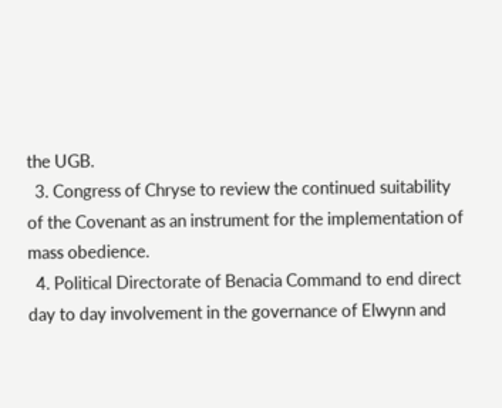the UGB.
  3. Congress of Chryse to review the continued suitability of the Covenant as an instrument for the implementation of mass obedience.
  4. Political Directorate of Benacia Command to end direct day to day involvement in the governance of Elwynn and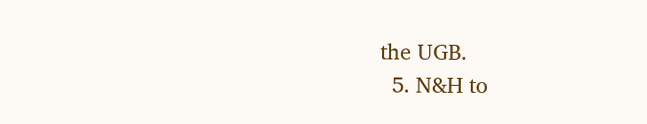the UGB.
  5. N&H to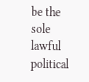be the sole lawful political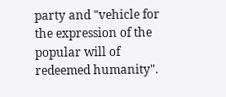party and "vehicle for the expression of the popular will of redeemed humanity".